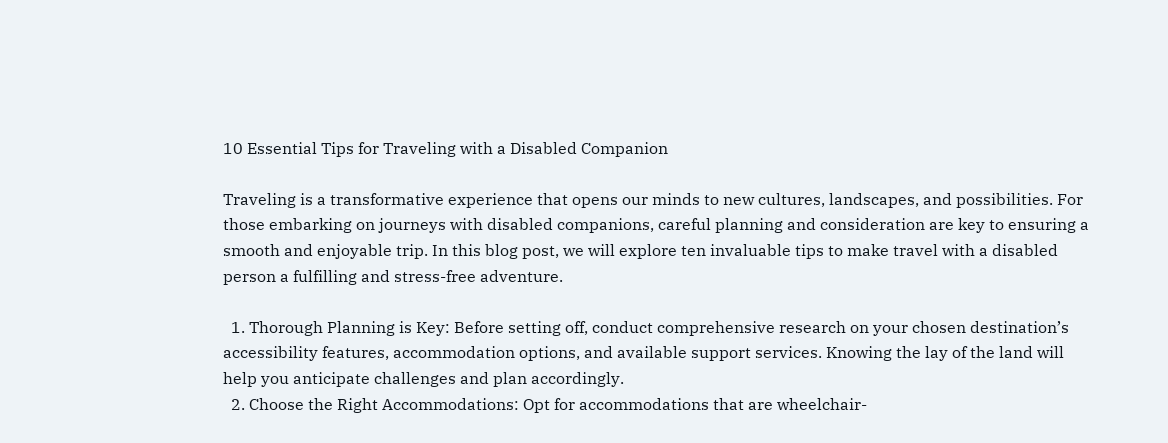10 Essential Tips for Traveling with a Disabled Companion

Traveling is a transformative experience that opens our minds to new cultures, landscapes, and possibilities. For those embarking on journeys with disabled companions, careful planning and consideration are key to ensuring a smooth and enjoyable trip. In this blog post, we will explore ten invaluable tips to make travel with a disabled person a fulfilling and stress-free adventure.

  1. Thorough Planning is Key: Before setting off, conduct comprehensive research on your chosen destination’s accessibility features, accommodation options, and available support services. Knowing the lay of the land will help you anticipate challenges and plan accordingly.
  2. Choose the Right Accommodations: Opt for accommodations that are wheelchair-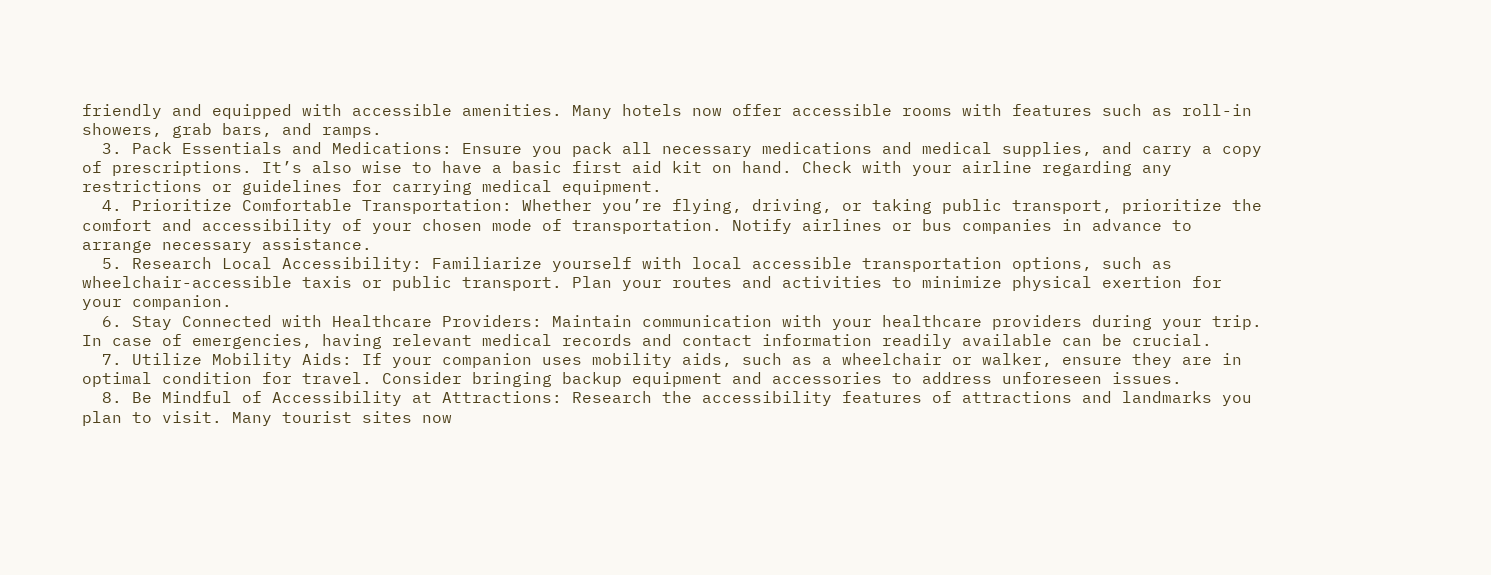friendly and equipped with accessible amenities. Many hotels now offer accessible rooms with features such as roll-in showers, grab bars, and ramps.
  3. Pack Essentials and Medications: Ensure you pack all necessary medications and medical supplies, and carry a copy of prescriptions. It’s also wise to have a basic first aid kit on hand. Check with your airline regarding any restrictions or guidelines for carrying medical equipment.
  4. Prioritize Comfortable Transportation: Whether you’re flying, driving, or taking public transport, prioritize the comfort and accessibility of your chosen mode of transportation. Notify airlines or bus companies in advance to arrange necessary assistance.
  5. Research Local Accessibility: Familiarize yourself with local accessible transportation options, such as wheelchair-accessible taxis or public transport. Plan your routes and activities to minimize physical exertion for your companion.
  6. Stay Connected with Healthcare Providers: Maintain communication with your healthcare providers during your trip. In case of emergencies, having relevant medical records and contact information readily available can be crucial.
  7. Utilize Mobility Aids: If your companion uses mobility aids, such as a wheelchair or walker, ensure they are in optimal condition for travel. Consider bringing backup equipment and accessories to address unforeseen issues.
  8. Be Mindful of Accessibility at Attractions: Research the accessibility features of attractions and landmarks you plan to visit. Many tourist sites now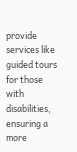provide services like guided tours for those with disabilities, ensuring a more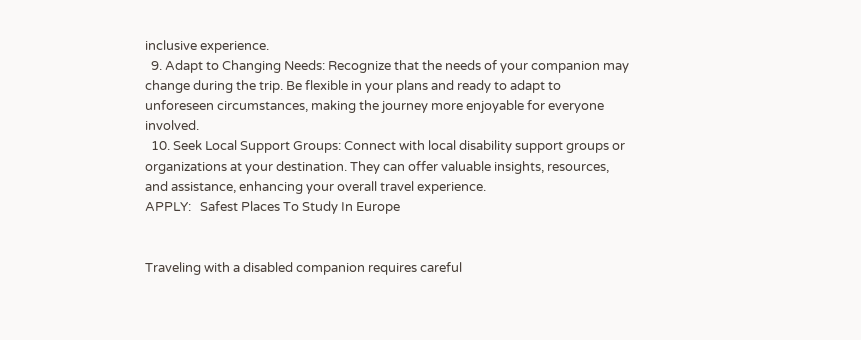inclusive experience.
  9. Adapt to Changing Needs: Recognize that the needs of your companion may change during the trip. Be flexible in your plans and ready to adapt to unforeseen circumstances, making the journey more enjoyable for everyone involved.
  10. Seek Local Support Groups: Connect with local disability support groups or organizations at your destination. They can offer valuable insights, resources, and assistance, enhancing your overall travel experience.
APPLY:   Safest Places To Study In Europe


Traveling with a disabled companion requires careful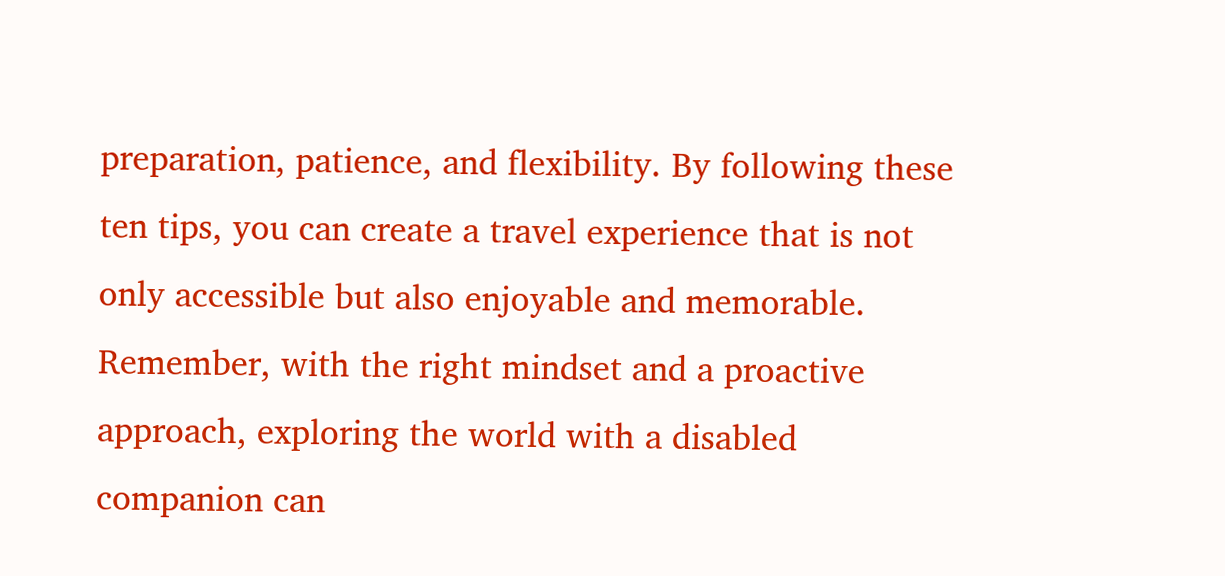preparation, patience, and flexibility. By following these ten tips, you can create a travel experience that is not only accessible but also enjoyable and memorable. Remember, with the right mindset and a proactive approach, exploring the world with a disabled companion can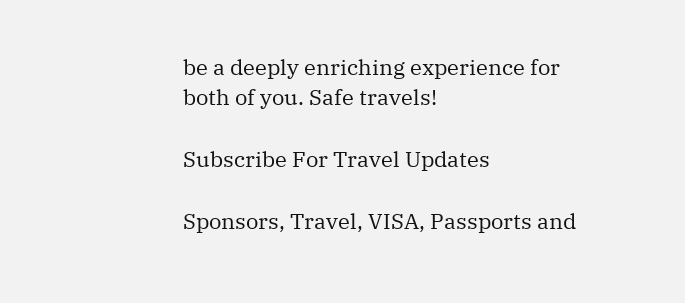be a deeply enriching experience for both of you. Safe travels!

Subscribe For Travel Updates

Sponsors, Travel, VISA, Passports and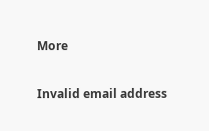More

Invalid email address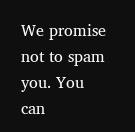We promise not to spam you. You can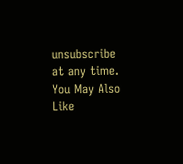unsubscribe at any time.
You May Also Like